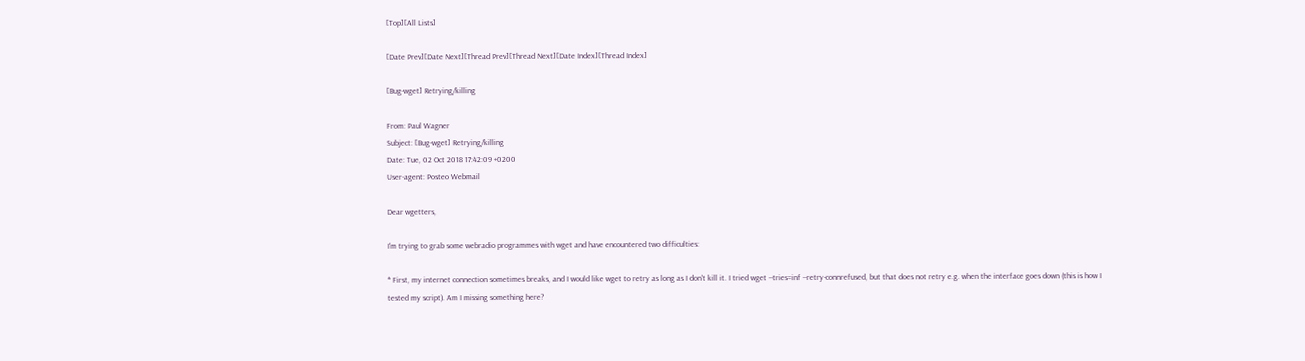[Top][All Lists]

[Date Prev][Date Next][Thread Prev][Thread Next][Date Index][Thread Index]

[Bug-wget] Retrying/killing

From: Paul Wagner
Subject: [Bug-wget] Retrying/killing
Date: Tue, 02 Oct 2018 17:42:09 +0200
User-agent: Posteo Webmail

Dear wgetters,

I'm trying to grab some webradio programmes with wget and have encountered two difficulties:

* First, my internet connection sometimes breaks, and I would like wget to retry as long as I don't kill it. I tried wget --tries=inf --retry-connrefused, but that does not retry e.g. when the interface goes down (this is how I tested my script). Am I missing something here?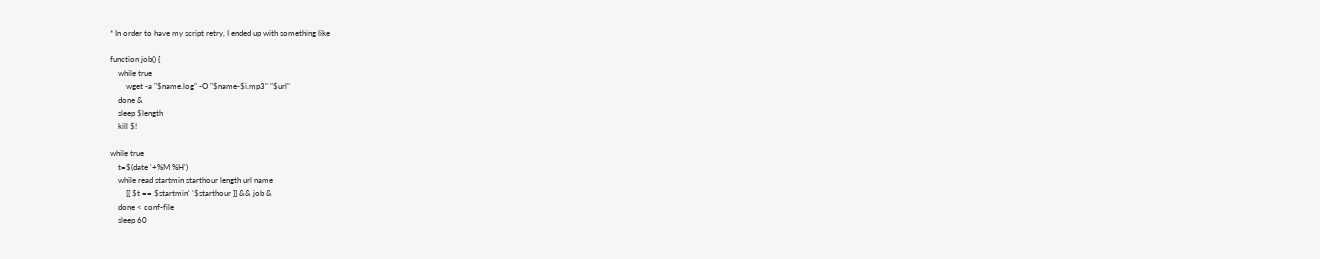* In order to have my script retry, I ended up with something like

function job() {
    while true
        wget -a "$name.log" -O "$name-$i.mp3" "$url"
    done &
    sleep $length
    kill $!

while true
    t=$(date '+%M %H')
    while read startmin starthour length url name
        [[ $t == $startmin' '$starthour ]] && job &
    done < conf-file
    sleep 60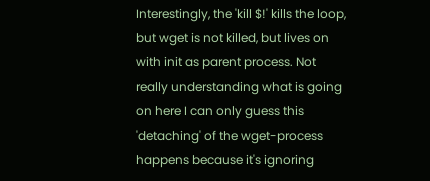Interestingly, the 'kill $!' kills the loop, but wget is not killed, but lives on with init as parent process. Not really understanding what is going on here I can only guess this 'detaching' of the wget-process happens because it's ignoring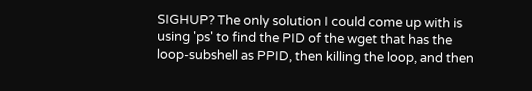SIGHUP? The only solution I could come up with is using 'ps' to find the PID of the wget that has the loop-subshell as PPID, then killing the loop, and then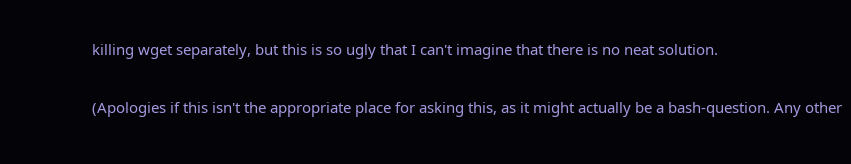killing wget separately, but this is so ugly that I can't imagine that there is no neat solution.

(Apologies if this isn't the appropriate place for asking this, as it might actually be a bash-question. Any other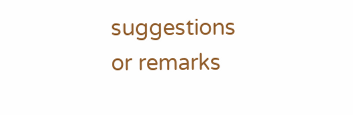suggestions or remarks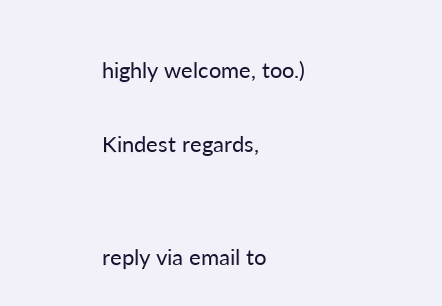highly welcome, too.)

Kindest regards,


reply via email to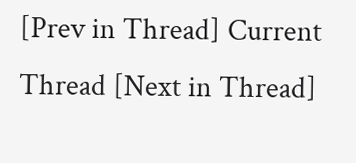[Prev in Thread] Current Thread [Next in Thread]